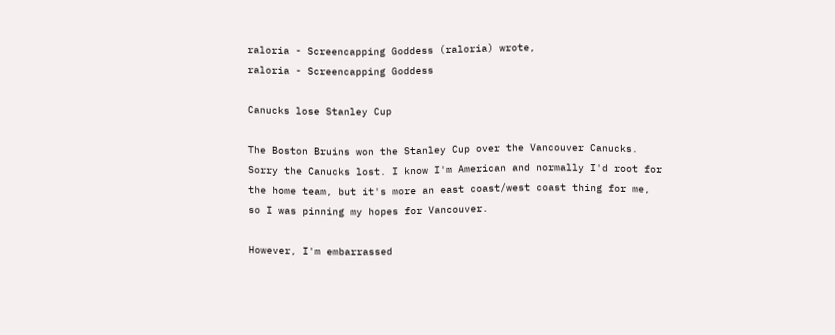raloria - Screencapping Goddess (raloria) wrote,
raloria - Screencapping Goddess

Canucks lose Stanley Cup

The Boston Bruins won the Stanley Cup over the Vancouver Canucks. Sorry the Canucks lost. I know I'm American and normally I'd root for the home team, but it's more an east coast/west coast thing for me, so I was pinning my hopes for Vancouver.

However, I'm embarrassed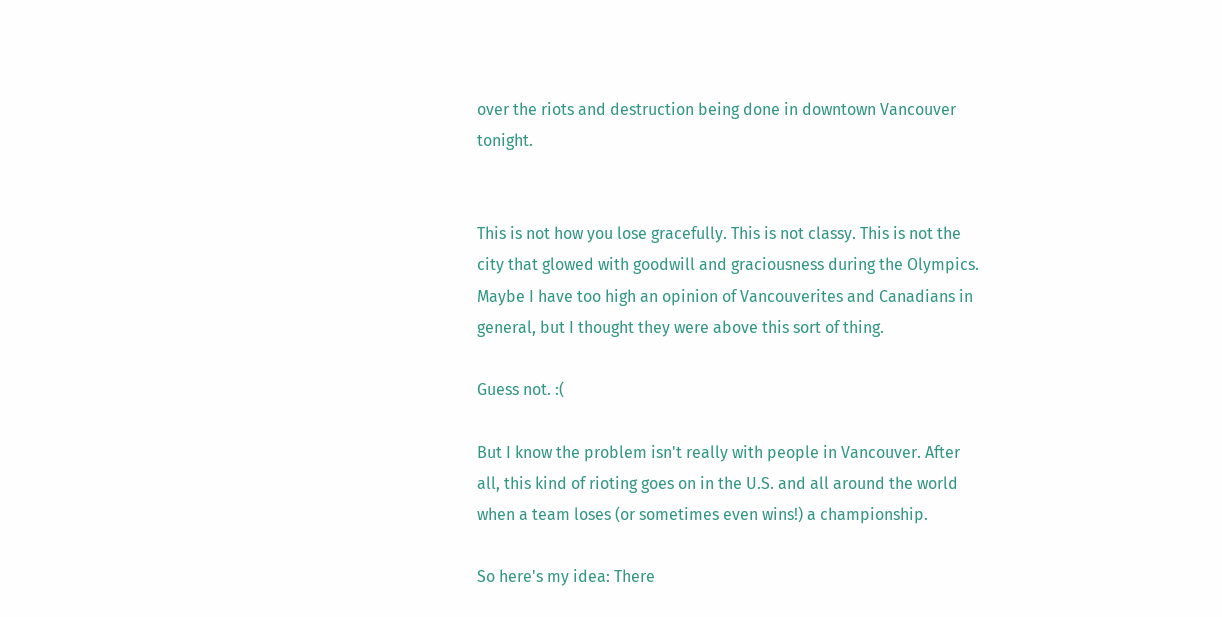over the riots and destruction being done in downtown Vancouver tonight.


This is not how you lose gracefully. This is not classy. This is not the city that glowed with goodwill and graciousness during the Olympics. Maybe I have too high an opinion of Vancouverites and Canadians in general, but I thought they were above this sort of thing.

Guess not. :(

But I know the problem isn't really with people in Vancouver. After all, this kind of rioting goes on in the U.S. and all around the world when a team loses (or sometimes even wins!) a championship.

So here's my idea: There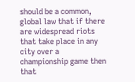should be a common, global law that if there are widespread riots that take place in any city over a championship game then that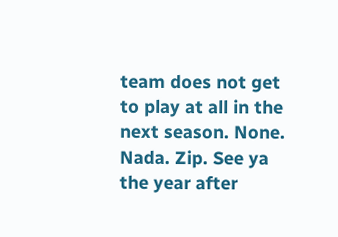team does not get to play at all in the next season. None. Nada. Zip. See ya the year after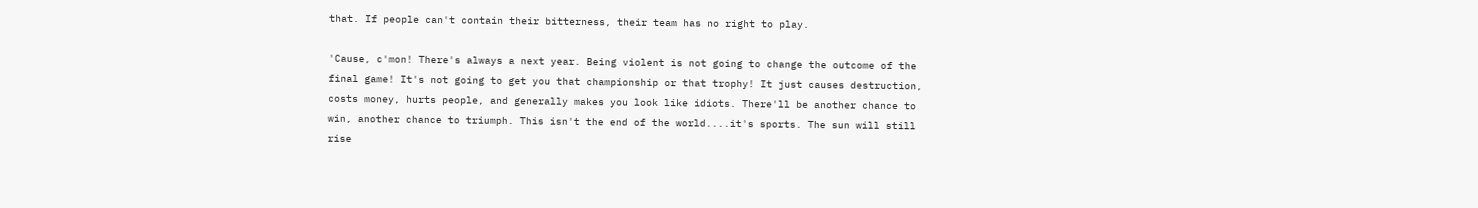that. If people can't contain their bitterness, their team has no right to play.

'Cause, c'mon! There's always a next year. Being violent is not going to change the outcome of the final game! It's not going to get you that championship or that trophy! It just causes destruction, costs money, hurts people, and generally makes you look like idiots. There'll be another chance to win, another chance to triumph. This isn't the end of the world....it's sports. The sun will still rise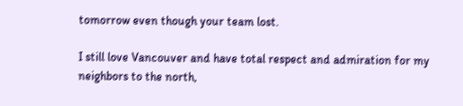tomorrow even though your team lost.

I still love Vancouver and have total respect and admiration for my neighbors to the north,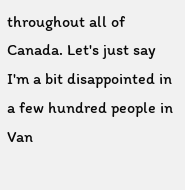throughout all of Canada. Let's just say I'm a bit disappointed in a few hundred people in Van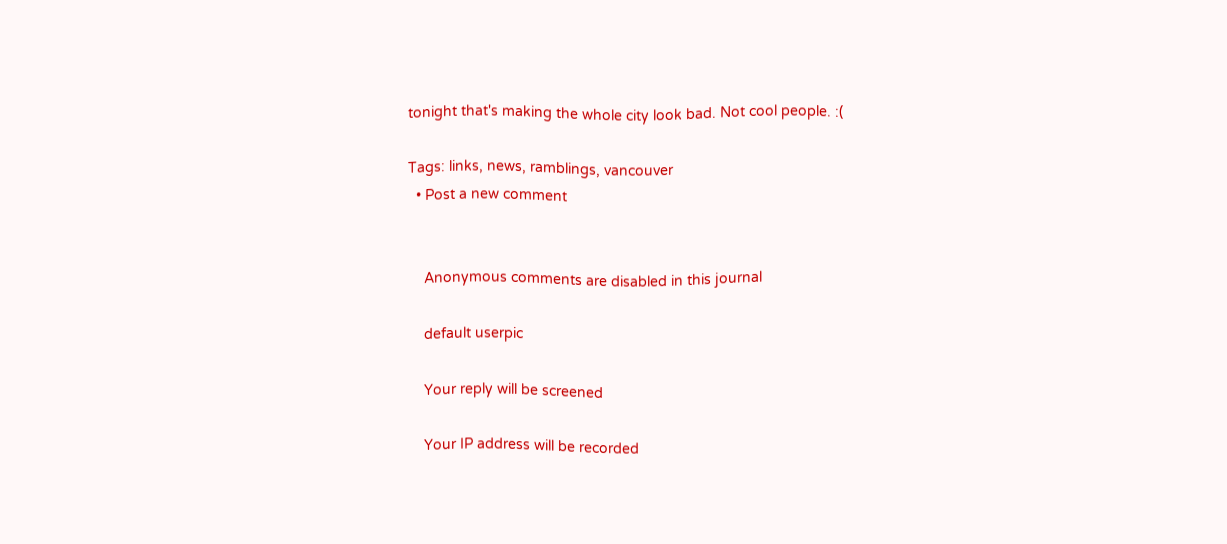tonight that's making the whole city look bad. Not cool people. :(

Tags: links, news, ramblings, vancouver
  • Post a new comment


    Anonymous comments are disabled in this journal

    default userpic

    Your reply will be screened

    Your IP address will be recorded